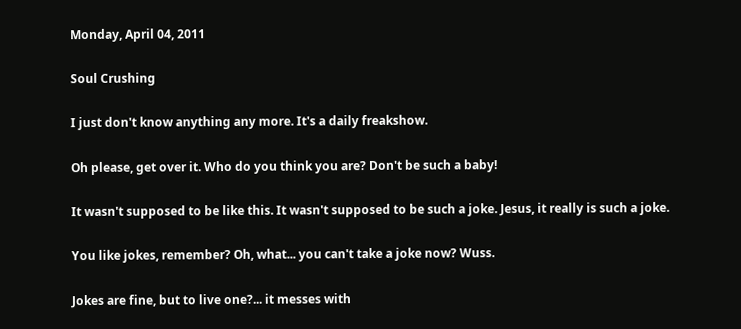Monday, April 04, 2011

Soul Crushing

I just don't know anything any more. It's a daily freakshow.

Oh please, get over it. Who do you think you are? Don't be such a baby!

It wasn't supposed to be like this. It wasn't supposed to be such a joke. Jesus, it really is such a joke.

You like jokes, remember? Oh, what... you can't take a joke now? Wuss.

Jokes are fine, but to live one?... it messes with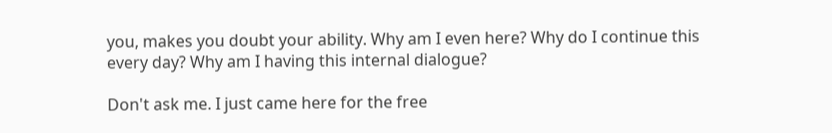you, makes you doubt your ability. Why am I even here? Why do I continue this every day? Why am I having this internal dialogue?

Don't ask me. I just came here for the free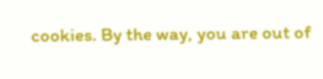cookies. By the way, you are out of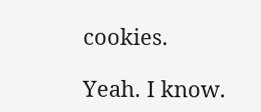cookies.

Yeah. I know.